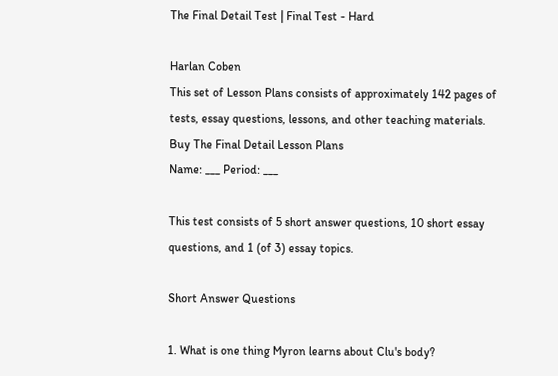The Final Detail Test | Final Test - Hard

Harlan Coben
This set of Lesson Plans consists of approximately 142 pages of tests, essay questions, lessons, and other teaching materials.
Buy The Final Detail Lesson Plans
Name: ___ Period: ___

This test consists of 5 short answer questions, 10 short essay questions, and 1 (of 3) essay topics.

Short Answer Questions

1. What is one thing Myron learns about Clu's body?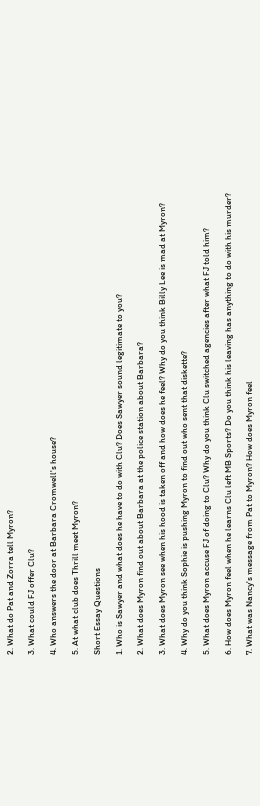2. What do Pat and Zorra tell Myron?

3. What could FJ offer Clu?

4. Who answers the door at Barbara Cromwell's house?

5. At what club does Thrill meet Myron?

Short Essay Questions

1. Who is Sawyer and what does he have to do with Clu? Does Sawyer sound legitimate to you?

2. What does Myron find out about Barbara at the police station about Barbara?

3. What does Myron see when his hood is taken off and how does he feel? Why do you think Billy Lee is mad at Myron?

4. Why do you think Sophie is pushing Myron to find out who sent that diskette?

5. What does Myron accuse FJ of doing to Clu? Why do you think Clu switched agencies after what FJ told him?

6. How does Myron feel when he learns Clu left MB Sports? Do you think his leaving has anything to do with his murder?

7. What was Nancy's message from Pat to Myron? How does Myron feel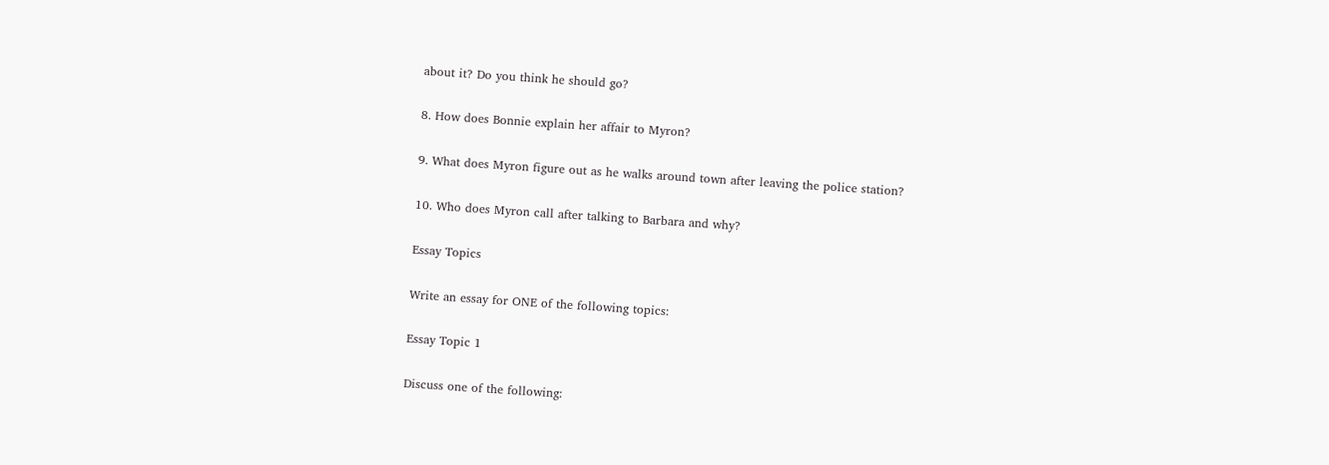about it? Do you think he should go?

8. How does Bonnie explain her affair to Myron?

9. What does Myron figure out as he walks around town after leaving the police station?

10. Who does Myron call after talking to Barbara and why?

Essay Topics

Write an essay for ONE of the following topics:

Essay Topic 1

Discuss one of the following: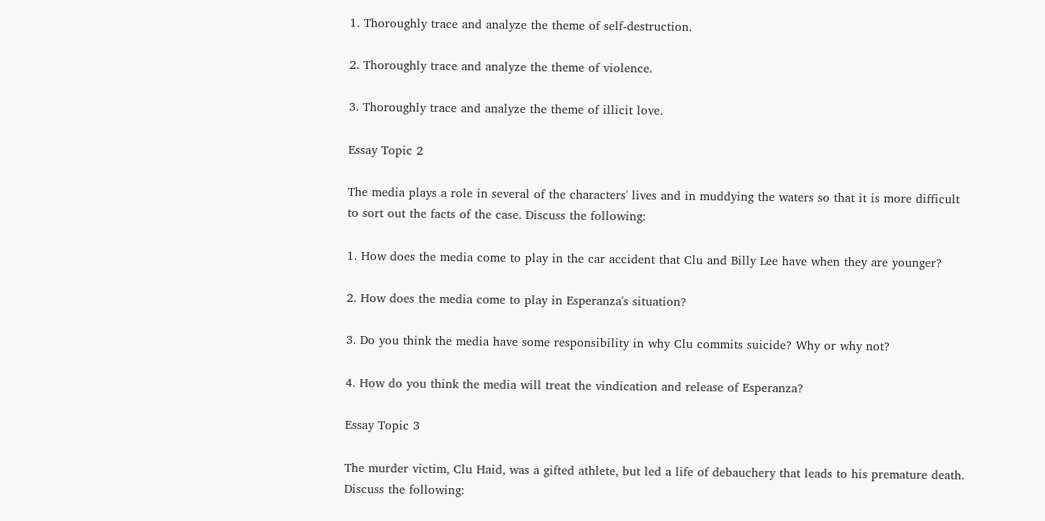1. Thoroughly trace and analyze the theme of self-destruction.

2. Thoroughly trace and analyze the theme of violence.

3. Thoroughly trace and analyze the theme of illicit love.

Essay Topic 2

The media plays a role in several of the characters' lives and in muddying the waters so that it is more difficult to sort out the facts of the case. Discuss the following:

1. How does the media come to play in the car accident that Clu and Billy Lee have when they are younger?

2. How does the media come to play in Esperanza's situation?

3. Do you think the media have some responsibility in why Clu commits suicide? Why or why not?

4. How do you think the media will treat the vindication and release of Esperanza?

Essay Topic 3

The murder victim, Clu Haid, was a gifted athlete, but led a life of debauchery that leads to his premature death. Discuss the following: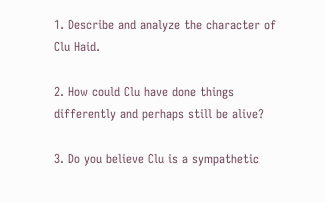1. Describe and analyze the character of Clu Haid.

2. How could Clu have done things differently and perhaps still be alive?

3. Do you believe Clu is a sympathetic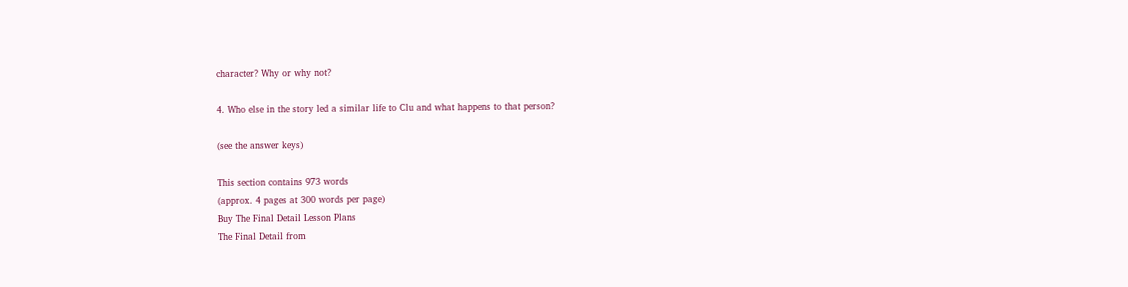character? Why or why not?

4. Who else in the story led a similar life to Clu and what happens to that person?

(see the answer keys)

This section contains 973 words
(approx. 4 pages at 300 words per page)
Buy The Final Detail Lesson Plans
The Final Detail from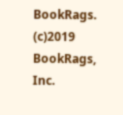BookRags. (c)2019 BookRags, Inc.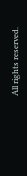All rights reserved.